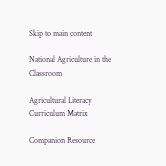Skip to main content

National Agriculture in the Classroom

Agricultural Literacy Curriculum Matrix

Companion Resource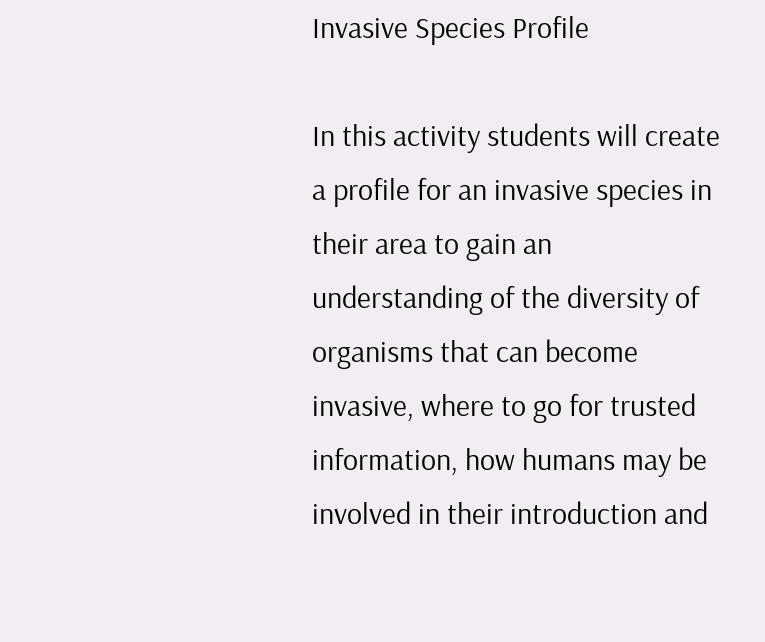Invasive Species Profile

In this activity students will create a profile for an invasive species in their area to gain an understanding of the diversity of organisms that can become invasive, where to go for trusted information, how humans may be involved in their introduction and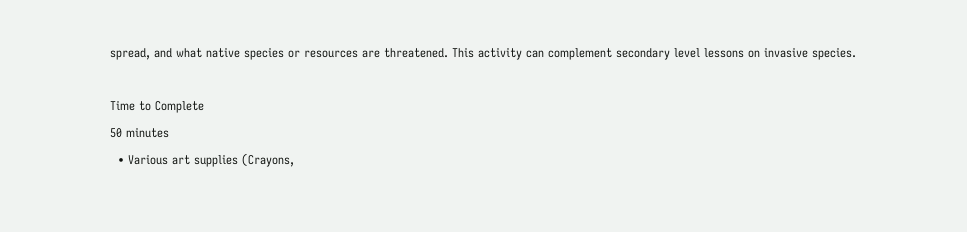spread, and what native species or resources are threatened. This activity can complement secondary level lessons on invasive species.

Time to Complete
50 minutes
  • Various art supplies (Crayons,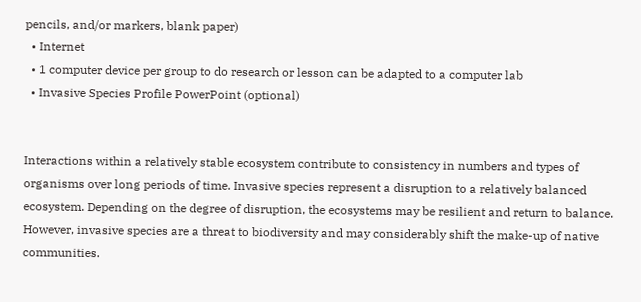pencils, and/or markers, blank paper)
  • Internet
  • 1 computer device per group to do research or lesson can be adapted to a computer lab
  • Invasive Species Profile PowerPoint (optional)


Interactions within a relatively stable ecosystem contribute to consistency in numbers and types of organisms over long periods of time. Invasive species represent a disruption to a relatively balanced ecosystem. Depending on the degree of disruption, the ecosystems may be resilient and return to balance. However, invasive species are a threat to biodiversity and may considerably shift the make-up of native communities.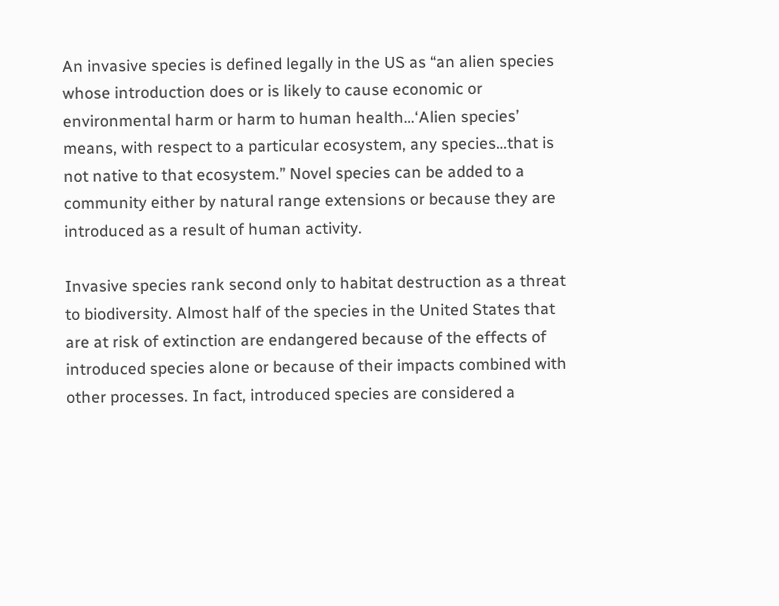An invasive species is defined legally in the US as “an alien species whose introduction does or is likely to cause economic or environmental harm or harm to human health…‘Alien species’ means, with respect to a particular ecosystem, any species…that is not native to that ecosystem.” Novel species can be added to a community either by natural range extensions or because they are introduced as a result of human activity.

Invasive species rank second only to habitat destruction as a threat to biodiversity. Almost half of the species in the United States that are at risk of extinction are endangered because of the effects of introduced species alone or because of their impacts combined with other processes. In fact, introduced species are considered a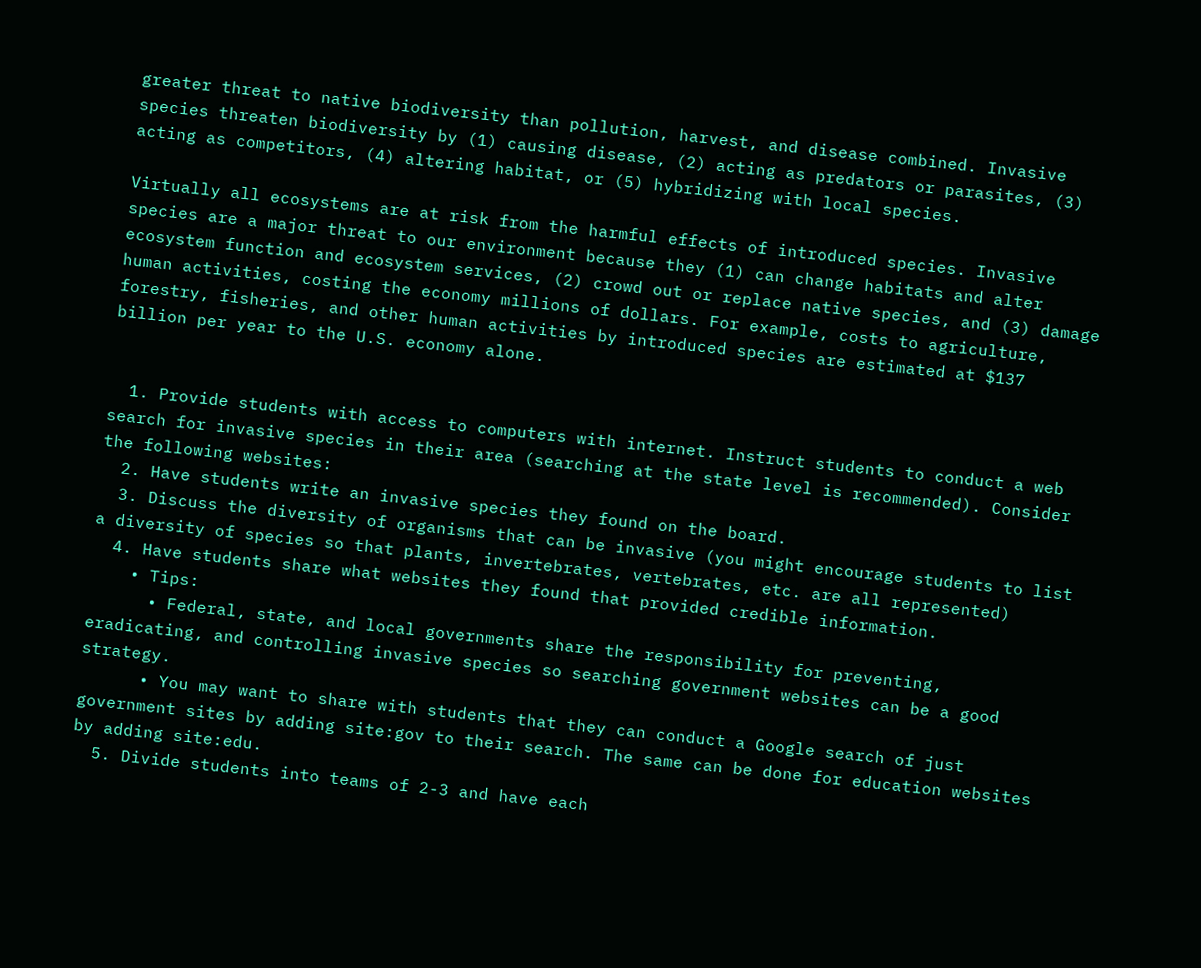greater threat to native biodiversity than pollution, harvest, and disease combined. Invasive species threaten biodiversity by (1) causing disease, (2) acting as predators or parasites, (3) acting as competitors, (4) altering habitat, or (5) hybridizing with local species.

Virtually all ecosystems are at risk from the harmful effects of introduced species. Invasive species are a major threat to our environment because they (1) can change habitats and alter ecosystem function and ecosystem services, (2) crowd out or replace native species, and (3) damage human activities, costing the economy millions of dollars. For example, costs to agriculture, forestry, fisheries, and other human activities by introduced species are estimated at $137 billion per year to the U.S. economy alone.


  1. Provide students with access to computers with internet. Instruct students to conduct a web search for invasive species in their area (searching at the state level is recommended). Consider the following websites:
  2. Have students write an invasive species they found on the board.
  3. Discuss the diversity of organisms that can be invasive (you might encourage students to list a diversity of species so that plants, invertebrates, vertebrates, etc. are all represented)
  4. Have students share what websites they found that provided credible information.
    • Tips:
      • Federal, state, and local governments share the responsibility for preventing, eradicating, and controlling invasive species so searching government websites can be a good strategy.
      • You may want to share with students that they can conduct a Google search of just government sites by adding site:gov to their search. The same can be done for education websites by adding site:edu.
  5. Divide students into teams of 2-3 and have each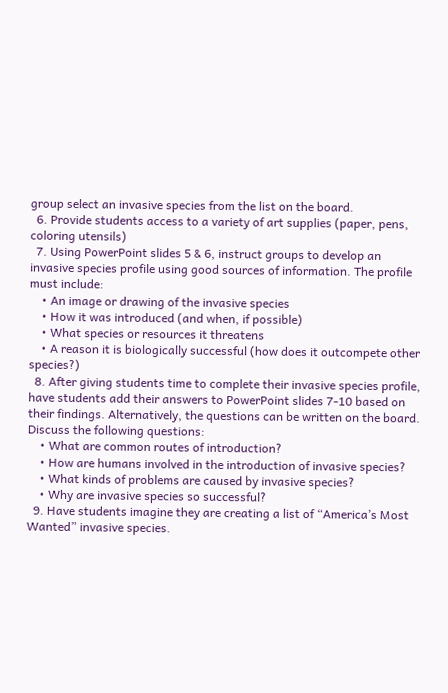group select an invasive species from the list on the board.
  6. Provide students access to a variety of art supplies (paper, pens, coloring utensils)
  7. Using PowerPoint slides 5 & 6, instruct groups to develop an invasive species profile using good sources of information. The profile must include:
    • An image or drawing of the invasive species
    • How it was introduced (and when, if possible)
    • What species or resources it threatens
    • A reason it is biologically successful (how does it outcompete other species?)
  8. After giving students time to complete their invasive species profile, have students add their answers to PowerPoint slides 7-10 based on their findings. Alternatively, the questions can be written on the board. Discuss the following questions:
    • What are common routes of introduction?
    • How are humans involved in the introduction of invasive species?
    • What kinds of problems are caused by invasive species?
    • Why are invasive species so successful?
  9. Have students imagine they are creating a list of “America’s Most Wanted” invasive species.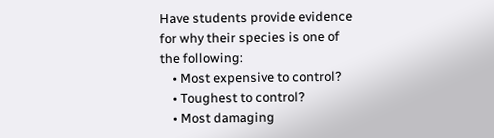Have students provide evidence for why their species is one of the following:
    • Most expensive to control?
    • Toughest to control?
    • Most damaging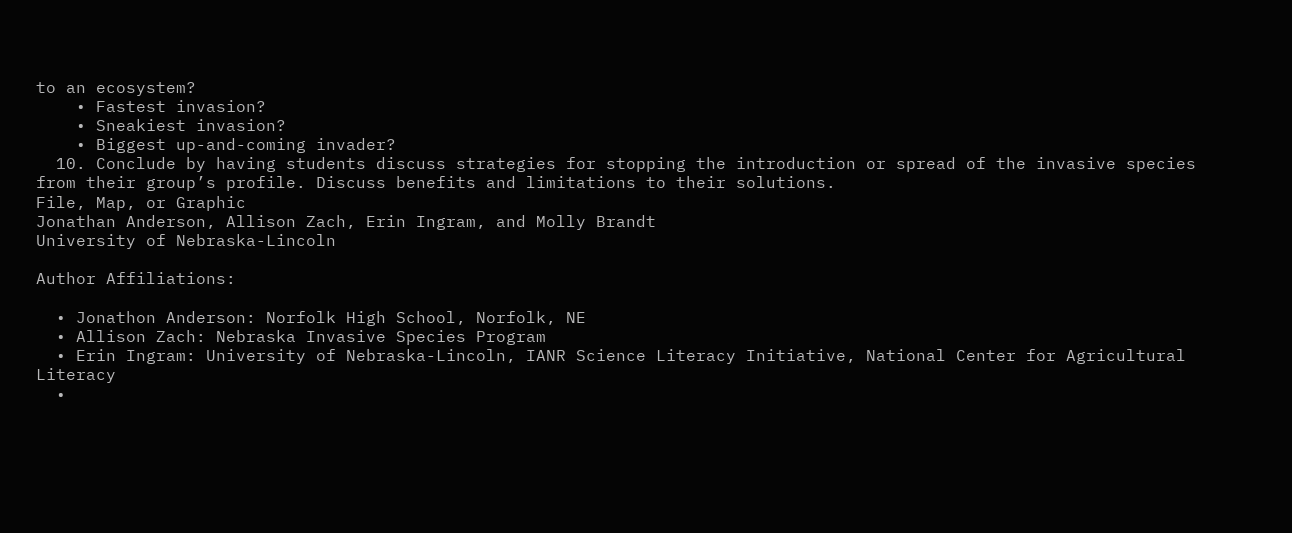to an ecosystem?
    • Fastest invasion?
    • Sneakiest invasion?
    • Biggest up-and-coming invader?
  10. Conclude by having students discuss strategies for stopping the introduction or spread of the invasive species from their group’s profile. Discuss benefits and limitations to their solutions.
File, Map, or Graphic
Jonathan Anderson, Allison Zach, Erin Ingram, and Molly Brandt
University of Nebraska-Lincoln

Author Affiliations:

  • Jonathon Anderson: Norfolk High School, Norfolk, NE
  • Allison Zach: Nebraska Invasive Species Program
  • Erin Ingram: University of Nebraska-Lincoln, IANR Science Literacy Initiative, National Center for Agricultural Literacy
  •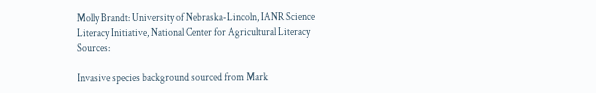Molly Brandt: University of Nebraska-Lincoln, IANR Science Literacy Initiative, National Center for Agricultural Literacy Sources:

Invasive species background sourced from Mark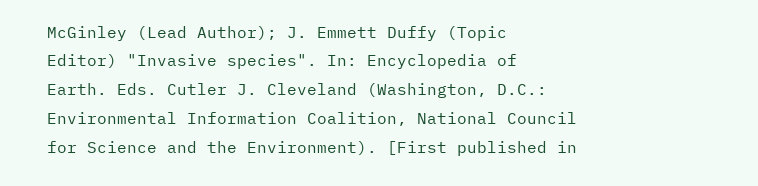McGinley (Lead Author); J. Emmett Duffy (Topic Editor) "Invasive species". In: Encyclopedia of Earth. Eds. Cutler J. Cleveland (Washington, D.C.: Environmental Information Coalition, National Council for Science and the Environment). [First published in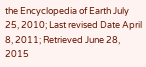the Encyclopedia of Earth July 25, 2010; Last revised Date April 8, 2011; Retrieved June 28, 2015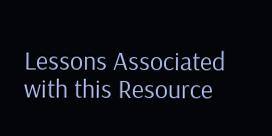Lessons Associated with this Resource